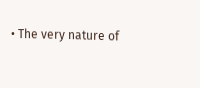• The very nature of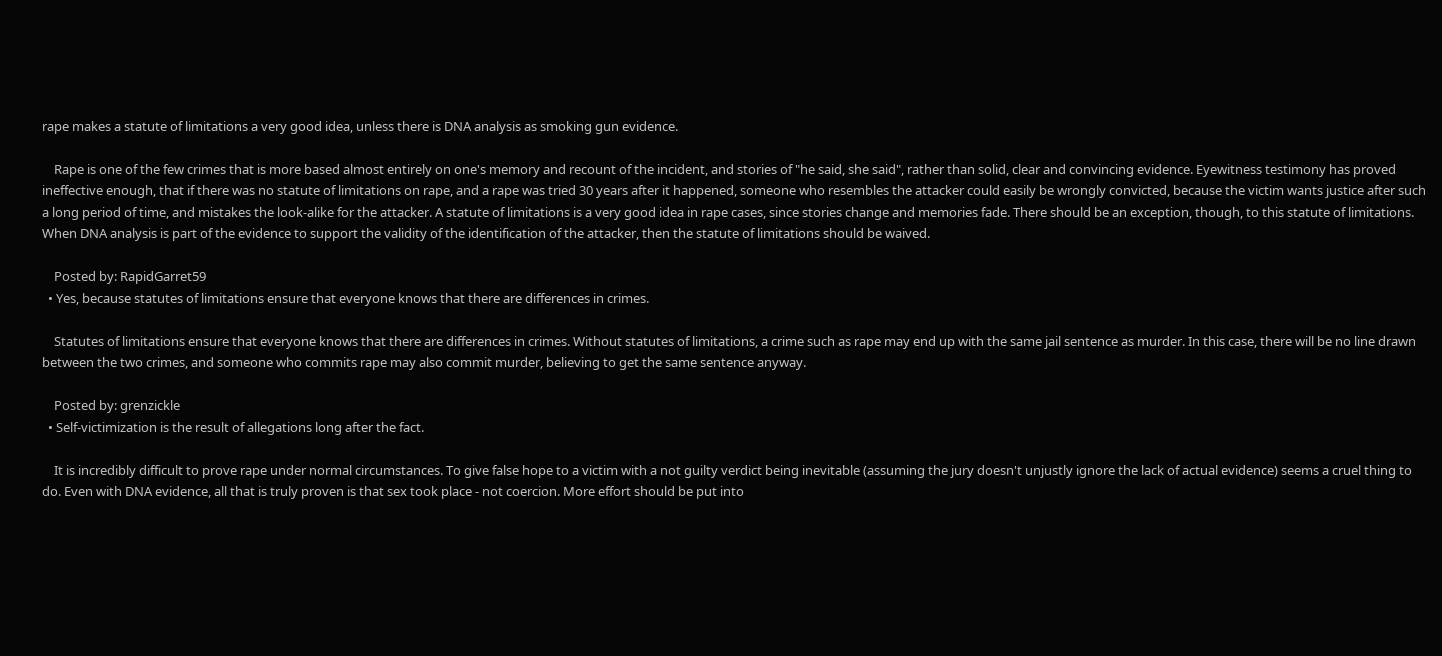rape makes a statute of limitations a very good idea, unless there is DNA analysis as smoking gun evidence.

    Rape is one of the few crimes that is more based almost entirely on one's memory and recount of the incident, and stories of "he said, she said", rather than solid, clear and convincing evidence. Eyewitness testimony has proved ineffective enough, that if there was no statute of limitations on rape, and a rape was tried 30 years after it happened, someone who resembles the attacker could easily be wrongly convicted, because the victim wants justice after such a long period of time, and mistakes the look-alike for the attacker. A statute of limitations is a very good idea in rape cases, since stories change and memories fade. There should be an exception, though, to this statute of limitations. When DNA analysis is part of the evidence to support the validity of the identification of the attacker, then the statute of limitations should be waived.

    Posted by: RapidGarret59
  • Yes, because statutes of limitations ensure that everyone knows that there are differences in crimes.

    Statutes of limitations ensure that everyone knows that there are differences in crimes. Without statutes of limitations, a crime such as rape may end up with the same jail sentence as murder. In this case, there will be no line drawn between the two crimes, and someone who commits rape may also commit murder, believing to get the same sentence anyway.

    Posted by: grenzickle
  • Self-victimization is the result of allegations long after the fact.

    It is incredibly difficult to prove rape under normal circumstances. To give false hope to a victim with a not guilty verdict being inevitable (assuming the jury doesn't unjustly ignore the lack of actual evidence) seems a cruel thing to do. Even with DNA evidence, all that is truly proven is that sex took place - not coercion. More effort should be put into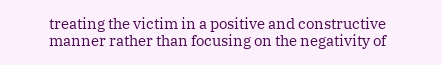treating the victim in a positive and constructive manner rather than focusing on the negativity of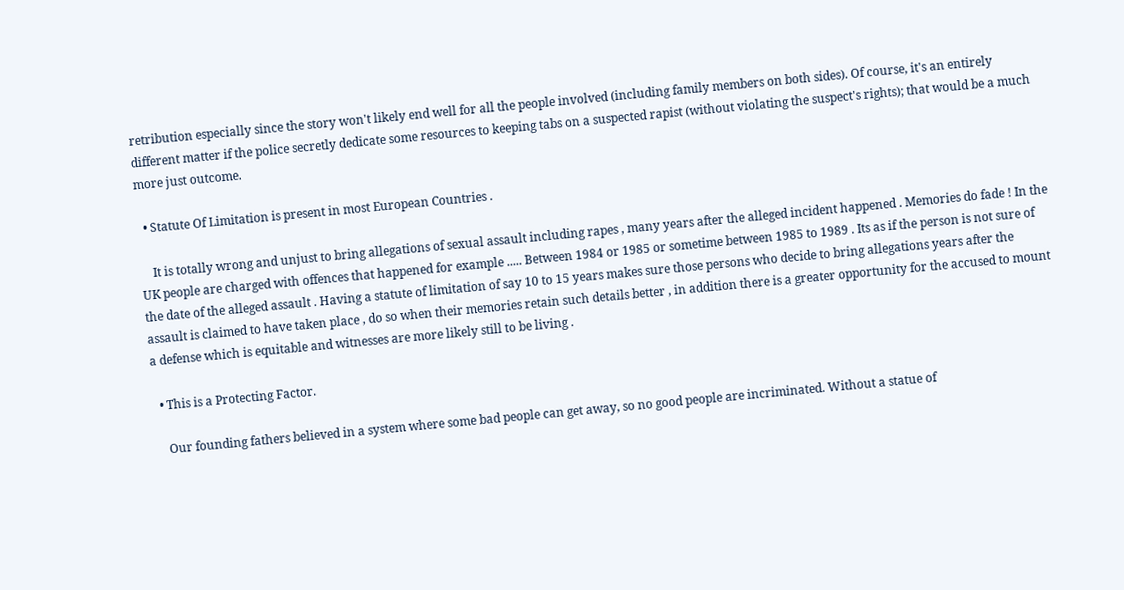retribution especially since the story won't likely end well for all the people involved (including family members on both sides). Of course, it's an entirely different matter if the police secretly dedicate some resources to keeping tabs on a suspected rapist (without violating the suspect's rights); that would be a much more just outcome.

  • Statute Of Limitation is present in most European Countries .

    It is totally wrong and unjust to bring allegations of sexual assault including rapes , many years after the alleged incident happened . Memories do fade ! In the UK people are charged with offences that happened for example ..... Between 1984 or 1985 or sometime between 1985 to 1989 . Its as if the person is not sure of the date of the alleged assault . Having a statute of limitation of say 10 to 15 years makes sure those persons who decide to bring allegations years after the assault is claimed to have taken place , do so when their memories retain such details better , in addition there is a greater opportunity for the accused to mount a defense which is equitable and witnesses are more likely still to be living .

  • This is a Protecting Factor.

    Our founding fathers believed in a system where some bad people can get away, so no good people are incriminated. Without a statue of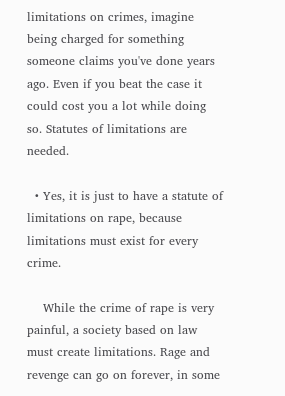limitations on crimes, imagine being charged for something someone claims you've done years ago. Even if you beat the case it could cost you a lot while doing so. Statutes of limitations are needed.

  • Yes, it is just to have a statute of limitations on rape, because limitations must exist for every crime.

    While the crime of rape is very painful, a society based on law must create limitations. Rage and revenge can go on forever, in some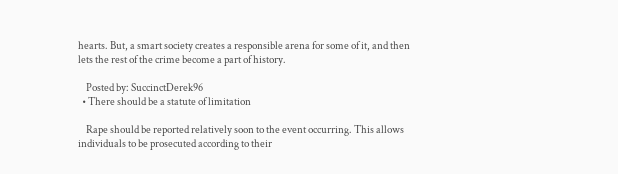hearts. But, a smart society creates a responsible arena for some of it, and then lets the rest of the crime become a part of history.

    Posted by: SuccinctDerek96
  • There should be a statute of limitation

    Rape should be reported relatively soon to the event occurring. This allows individuals to be prosecuted according to their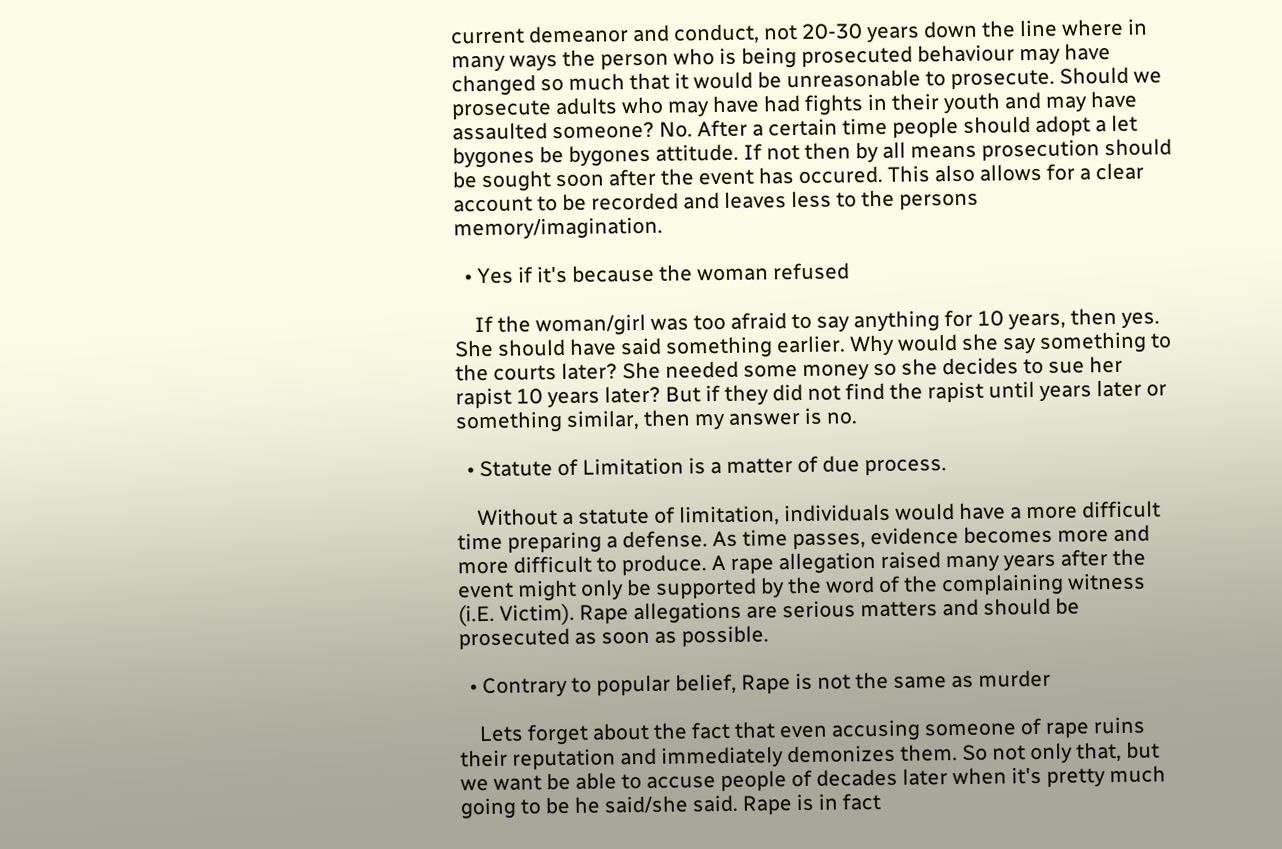current demeanor and conduct, not 20-30 years down the line where in many ways the person who is being prosecuted behaviour may have changed so much that it would be unreasonable to prosecute. Should we prosecute adults who may have had fights in their youth and may have assaulted someone? No. After a certain time people should adopt a let bygones be bygones attitude. If not then by all means prosecution should be sought soon after the event has occured. This also allows for a clear account to be recorded and leaves less to the persons memory/imagination.

  • Yes if it's because the woman refused

    If the woman/girl was too afraid to say anything for 10 years, then yes. She should have said something earlier. Why would she say something to the courts later? She needed some money so she decides to sue her rapist 10 years later? But if they did not find the rapist until years later or something similar, then my answer is no.

  • Statute of Limitation is a matter of due process.

    Without a statute of limitation, individuals would have a more difficult time preparing a defense. As time passes, evidence becomes more and more difficult to produce. A rape allegation raised many years after the event might only be supported by the word of the complaining witness (i.E. Victim). Rape allegations are serious matters and should be prosecuted as soon as possible.

  • Contrary to popular belief, Rape is not the same as murder

    Lets forget about the fact that even accusing someone of rape ruins their reputation and immediately demonizes them. So not only that, but we want be able to accuse people of decades later when it's pretty much going to be he said/she said. Rape is in fact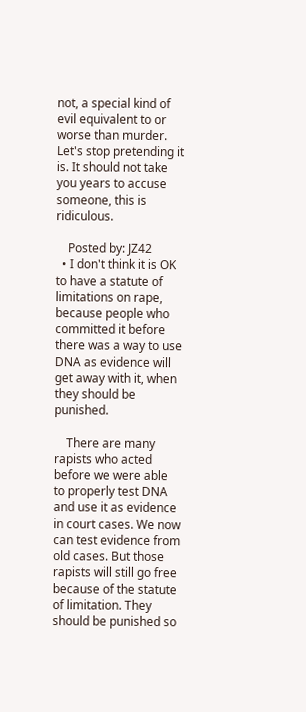not, a special kind of evil equivalent to or worse than murder. Let's stop pretending it is. It should not take you years to accuse someone, this is ridiculous.

    Posted by: JZ42
  • I don't think it is OK to have a statute of limitations on rape, because people who committed it before there was a way to use DNA as evidence will get away with it, when they should be punished.

    There are many rapists who acted before we were able to properly test DNA and use it as evidence in court cases. We now can test evidence from old cases. But those rapists will still go free because of the statute of limitation. They should be punished so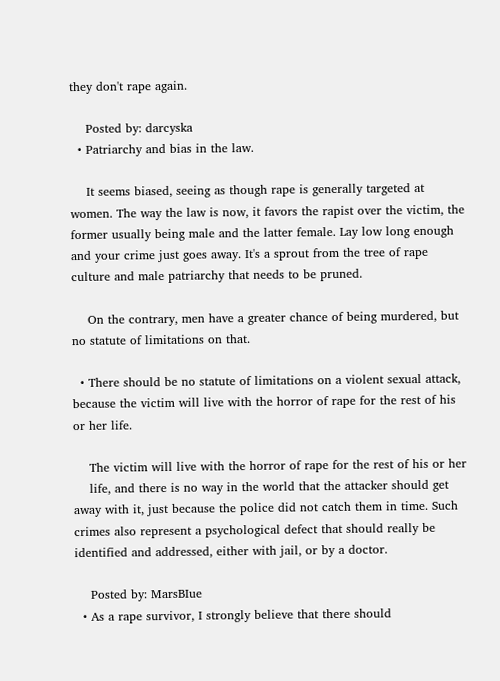they don't rape again.

    Posted by: darcyska
  • Patriarchy and bias in the law.

    It seems biased, seeing as though rape is generally targeted at women. The way the law is now, it favors the rapist over the victim, the former usually being male and the latter female. Lay low long enough and your crime just goes away. It's a sprout from the tree of rape culture and male patriarchy that needs to be pruned.

    On the contrary, men have a greater chance of being murdered, but no statute of limitations on that.

  • There should be no statute of limitations on a violent sexual attack, because the victim will live with the horror of rape for the rest of his or her life.

    The victim will live with the horror of rape for the rest of his or her
    life, and there is no way in the world that the attacker should get away with it, just because the police did not catch them in time. Such crimes also represent a psychological defect that should really be identified and addressed, either with jail, or by a doctor.

    Posted by: MarsBIue
  • As a rape survivor, I strongly believe that there should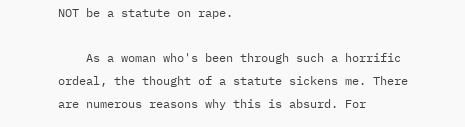NOT be a statute on rape.

    As a woman who's been through such a horrific ordeal, the thought of a statute sickens me. There are numerous reasons why this is absurd. For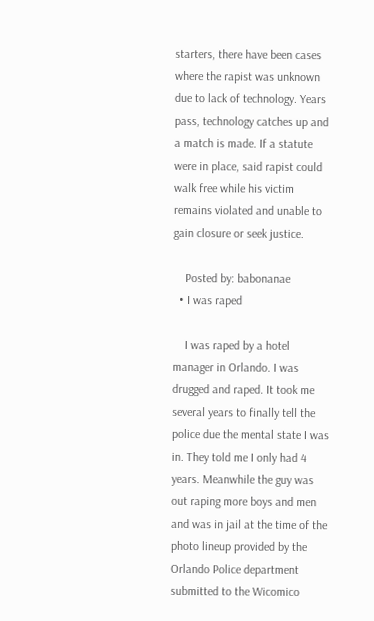starters, there have been cases where the rapist was unknown due to lack of technology. Years pass, technology catches up and a match is made. If a statute were in place, said rapist could walk free while his victim remains violated and unable to gain closure or seek justice.

    Posted by: babonanae
  • I was raped

    I was raped by a hotel manager in Orlando. I was drugged and raped. It took me several years to finally tell the police due the mental state I was in. They told me I only had 4 years. Meanwhile the guy was out raping more boys and men and was in jail at the time of the photo lineup provided by the Orlando Police department submitted to the Wicomico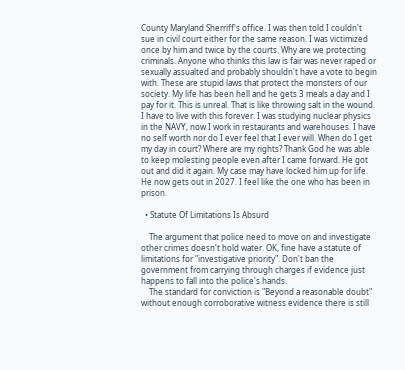County Maryland Sherriff's office. I was then told I couldn't sue in civil court either for the same reason. I was victimized once by him and twice by the courts. Why are we protecting criminals. Anyone who thinks this law is fair was never raped or sexually assualted and probably shouldn't have a vote to begin with. These are stupid laws that protect the monsters of our society. My life has been hell and he gets 3 meals a day and I pay for it. This is unreal. That is like throwing salt in the wound. I have to live with this forever. I was studying nuclear physics in the NAVY, now I work in restaurants and warehouses. I have no self worth nor do I ever feel that I ever will. When do I get my day in court? Where are my rights? Thank God he was able to keep molesting people even after I came forward. He got out and did it again. My case may have locked him up for life. He now gets out in 2027. I feel like the one who has been in prison.

  • Statute Of Limitations Is Absurd

    The argument that police need to move on and investigate other crimes doesn't hold water. OK, fine have a statute of limitations for "investigative priority". Don't ban the government from carrying through charges if evidence just happens to fall into the police's hands.
    The standard for conviction is "Beyond a reasonable doubt" without enough corroborative witness evidence there is still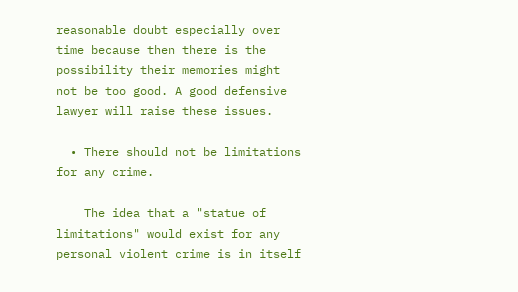reasonable doubt especially over time because then there is the possibility their memories might not be too good. A good defensive lawyer will raise these issues.

  • There should not be limitations for any crime.

    The idea that a "statue of limitations" would exist for any personal violent crime is in itself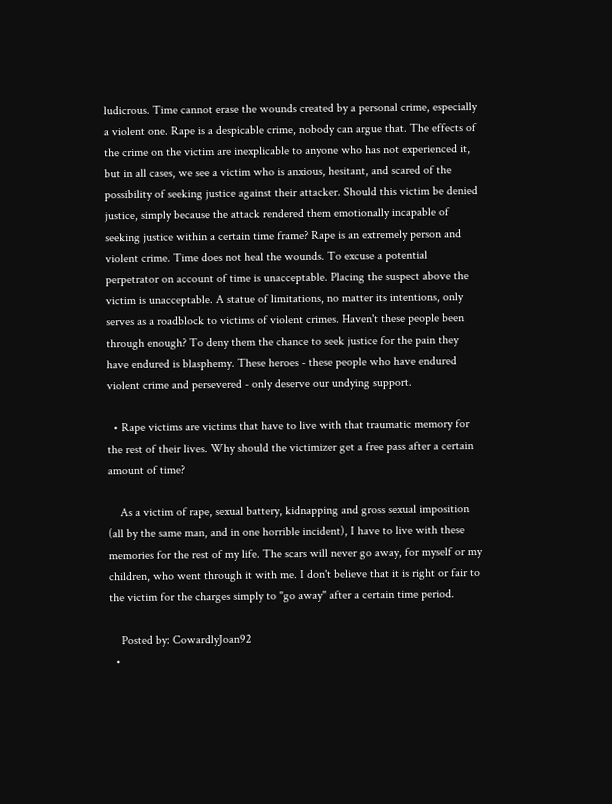ludicrous. Time cannot erase the wounds created by a personal crime, especially a violent one. Rape is a despicable crime, nobody can argue that. The effects of the crime on the victim are inexplicable to anyone who has not experienced it, but in all cases, we see a victim who is anxious, hesitant, and scared of the possibility of seeking justice against their attacker. Should this victim be denied justice, simply because the attack rendered them emotionally incapable of seeking justice within a certain time frame? Rape is an extremely person and violent crime. Time does not heal the wounds. To excuse a potential perpetrator on account of time is unacceptable. Placing the suspect above the victim is unacceptable. A statue of limitations, no matter its intentions, only serves as a roadblock to victims of violent crimes. Haven't these people been through enough? To deny them the chance to seek justice for the pain they have endured is blasphemy. These heroes - these people who have endured violent crime and persevered - only deserve our undying support.

  • Rape victims are victims that have to live with that traumatic memory for the rest of their lives. Why should the victimizer get a free pass after a certain amount of time?

    As a victim of rape, sexual battery, kidnapping and gross sexual imposition (all by the same man, and in one horrible incident), I have to live with these memories for the rest of my life. The scars will never go away, for myself or my children, who went through it with me. I don't believe that it is right or fair to the victim for the charges simply to "go away" after a certain time period.

    Posted by: CowardlyJoan92
  •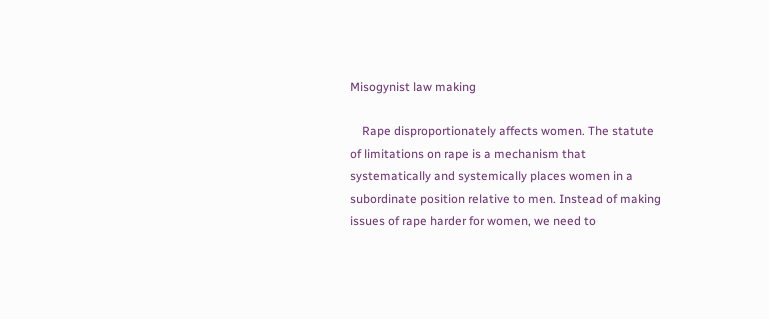Misogynist law making

    Rape disproportionately affects women. The statute of limitations on rape is a mechanism that systematically and systemically places women in a subordinate position relative to men. Instead of making issues of rape harder for women, we need to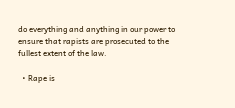do everything and anything in our power to ensure that rapists are prosecuted to the fullest extent of the law.

  • Rape is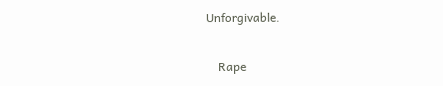Unforgivable.

    Rape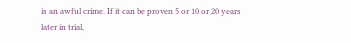is an awful crime. If it can be proven 5 or 10 or 20 years later in trial,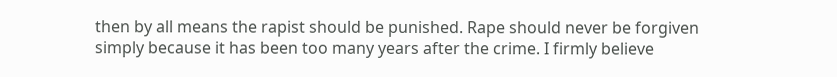then by all means the rapist should be punished. Rape should never be forgiven simply because it has been too many years after the crime. I firmly believe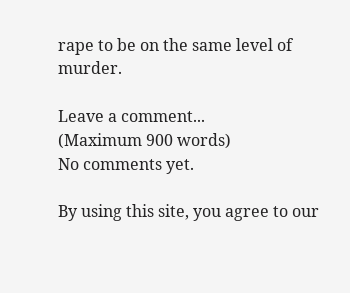rape to be on the same level of murder.

Leave a comment...
(Maximum 900 words)
No comments yet.

By using this site, you agree to our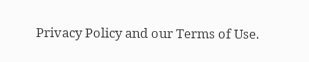Privacy Policy and our Terms of Use.